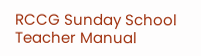RCCG Sunday School Teacher Manual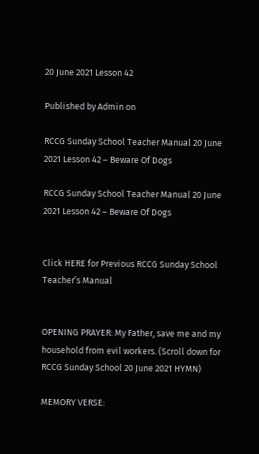20 June 2021 Lesson 42

Published by Admin on

RCCG Sunday School Teacher Manual 20 June 2021 Lesson 42 – Beware Of Dogs

RCCG Sunday School Teacher Manual 20 June 2021 Lesson 42 – Beware Of Dogs


Click HERE for Previous RCCG Sunday School Teacher’s Manual


OPENING PRAYER: My Father, save me and my household from evil workers. (Scroll down for RCCG Sunday School 20 June 2021 HYMN)

MEMORY VERSE: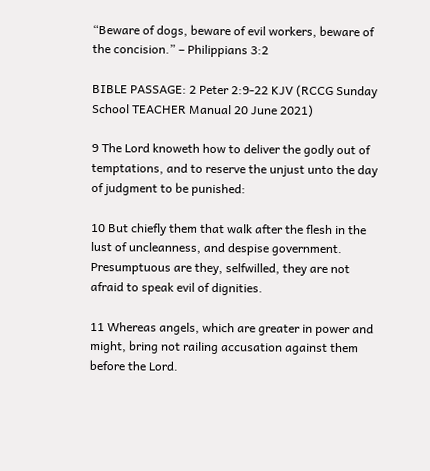“Beware of dogs, beware of evil workers, beware of the concision.” – Philippians 3:2

BIBLE PASSAGE: 2 Peter 2:9-22 KJV (RCCG Sunday School TEACHER Manual 20 June 2021)

9 The Lord knoweth how to deliver the godly out of temptations, and to reserve the unjust unto the day of judgment to be punished:

10 But chiefly them that walk after the flesh in the lust of uncleanness, and despise government. Presumptuous are they, selfwilled, they are not afraid to speak evil of dignities.

11 Whereas angels, which are greater in power and might, bring not railing accusation against them before the Lord.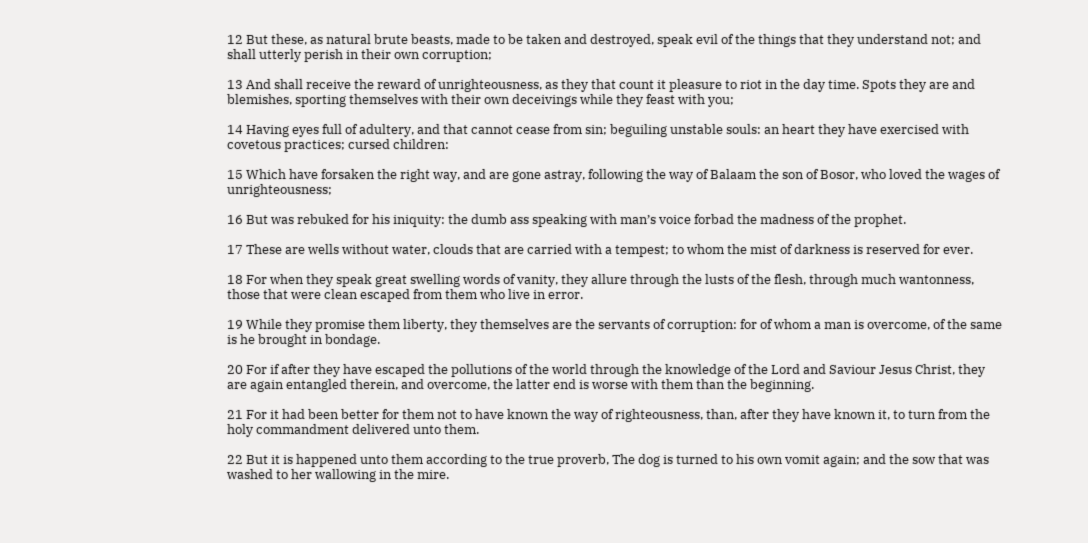12 But these, as natural brute beasts, made to be taken and destroyed, speak evil of the things that they understand not; and shall utterly perish in their own corruption;

13 And shall receive the reward of unrighteousness, as they that count it pleasure to riot in the day time. Spots they are and blemishes, sporting themselves with their own deceivings while they feast with you;

14 Having eyes full of adultery, and that cannot cease from sin; beguiling unstable souls: an heart they have exercised with covetous practices; cursed children:

15 Which have forsaken the right way, and are gone astray, following the way of Balaam the son of Bosor, who loved the wages of unrighteousness;

16 But was rebuked for his iniquity: the dumb ass speaking with man’s voice forbad the madness of the prophet.

17 These are wells without water, clouds that are carried with a tempest; to whom the mist of darkness is reserved for ever.

18 For when they speak great swelling words of vanity, they allure through the lusts of the flesh, through much wantonness, those that were clean escaped from them who live in error.

19 While they promise them liberty, they themselves are the servants of corruption: for of whom a man is overcome, of the same is he brought in bondage.

20 For if after they have escaped the pollutions of the world through the knowledge of the Lord and Saviour Jesus Christ, they are again entangled therein, and overcome, the latter end is worse with them than the beginning.

21 For it had been better for them not to have known the way of righteousness, than, after they have known it, to turn from the holy commandment delivered unto them.

22 But it is happened unto them according to the true proverb, The dog is turned to his own vomit again; and the sow that was washed to her wallowing in the mire.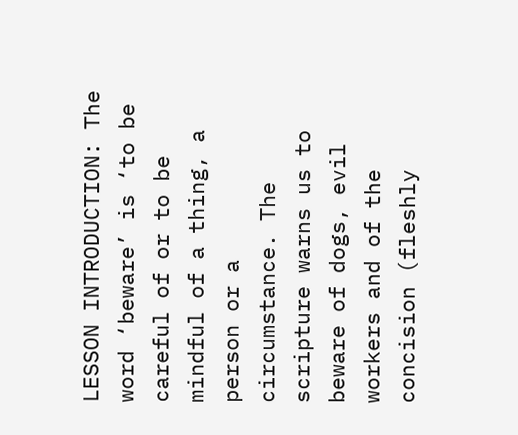LESSON INTRODUCTION: The word ‘beware’ is ‘to be careful of or to be mindful of a thing, a person or a circumstance. The scripture warns us to beware of dogs, evil workers and of the concision (fleshly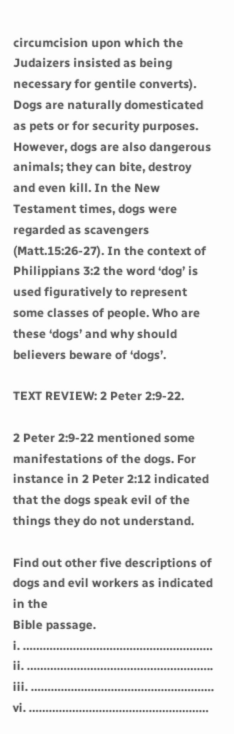circumcision upon which the Judaizers insisted as being necessary for gentile converts). Dogs are naturally domesticated as pets or for security purposes. However, dogs are also dangerous animals; they can bite, destroy and even kill. In the New Testament times, dogs were regarded as scavengers (Matt.15:26-27). In the context of Philippians 3:2 the word ‘dog’ is used figuratively to represent some classes of people. Who are these ‘dogs’ and why should believers beware of ‘dogs’.

TEXT REVIEW: 2 Peter 2:9-22.

2 Peter 2:9-22 mentioned some manifestations of the dogs. For instance in 2 Peter 2:12 indicated that the dogs speak evil of the things they do not understand.

Find out other five descriptions of dogs and evil workers as indicated in the
Bible passage.
i. …………………………………………………
ii. ………………………………………………..
iii. ……………………………………………….
vi. ………………………………………………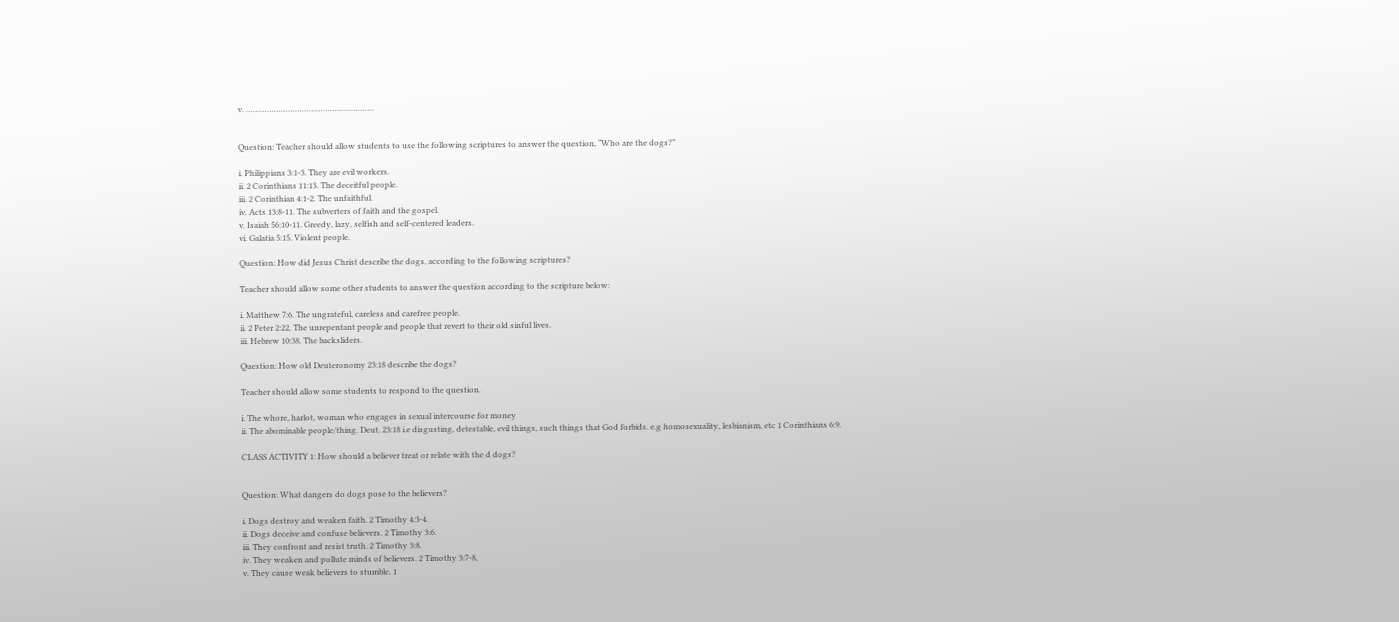v. ……………………………………………….


Question: Teacher should allow students to use the following scriptures to answer the question, “Who are the dogs?”

i. Philippians 3:1-3. They are evil workers.
ii. 2 Corinthians 11:13. The deceitful people.
iii. 2 Corinthian 4:1-2. The unfaithful.
iv. Acts 13:8-11. The subverters of faith and the gospel.
v. Isaiah 56:10-11. Greedy, lazy, selfish and self-centered leaders.
vi. Galatia 5:15. Violent people.

Question: How did Jesus Christ describe the dogs, according to the following scriptures?

Teacher should allow some other students to answer the question according to the scripture below:

i. Matthew 7:6. The ungrateful, careless and carefree people.
ii. 2 Peter 2:22. The unrepentant people and people that revert to their old sinful lives.
iii. Hebrew 10:38. The backsliders.

Question: How old Deuteronomy 23:18 describe the dogs?

Teacher should allow some students to respond to the question.

i. The whore, harlot, woman who engages in sexual intercourse for money
ii. The abominable people/thing. Deut. 23:18 i.e disgusting, detestable, evil things, such things that God forbids. e.g homosexuality, lesbianism, etc 1 Corinthians 6:9.

CLASS ACTIVITY 1: How should a believer treat or relate with the d dogs?


Question: What dangers do dogs pose to the believers?

i. Dogs destroy and weaken faith. 2 Timothy 4:3-4.
ii. Dogs deceive and confuse believers. 2 Timothy 3:6.
iii. They confront and resist truth. 2 Timothy 3:8.
iv. They weaken and pollute minds of believers. 2 Timothy 3:7-8,
v. They cause weak believers to stumble. 1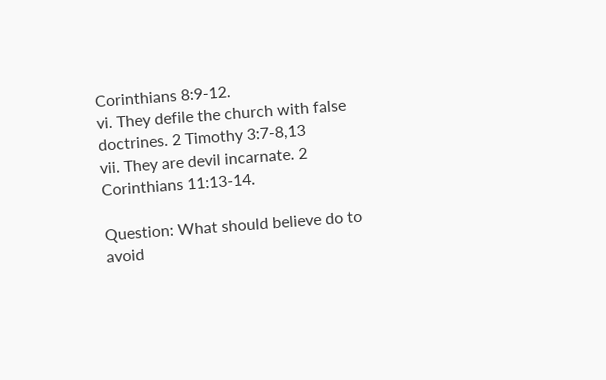Corinthians 8:9-12.
vi. They defile the church with false doctrines. 2 Timothy 3:7-8,13
vii. They are devil incarnate. 2 Corinthians 11:13-14.

Question: What should believe do to avoid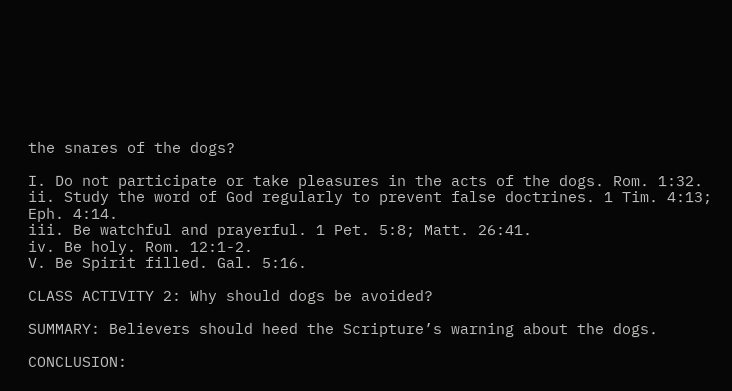the snares of the dogs?

I. Do not participate or take pleasures in the acts of the dogs. Rom. 1:32.
ii. Study the word of God regularly to prevent false doctrines. 1 Tim. 4:13; Eph. 4:14.
iii. Be watchful and prayerful. 1 Pet. 5:8; Matt. 26:41.
iv. Be holy. Rom. 12:1-2.
V. Be Spirit filled. Gal. 5:16.

CLASS ACTIVITY 2: Why should dogs be avoided?

SUMMARY: Believers should heed the Scripture’s warning about the dogs.

CONCLUSION: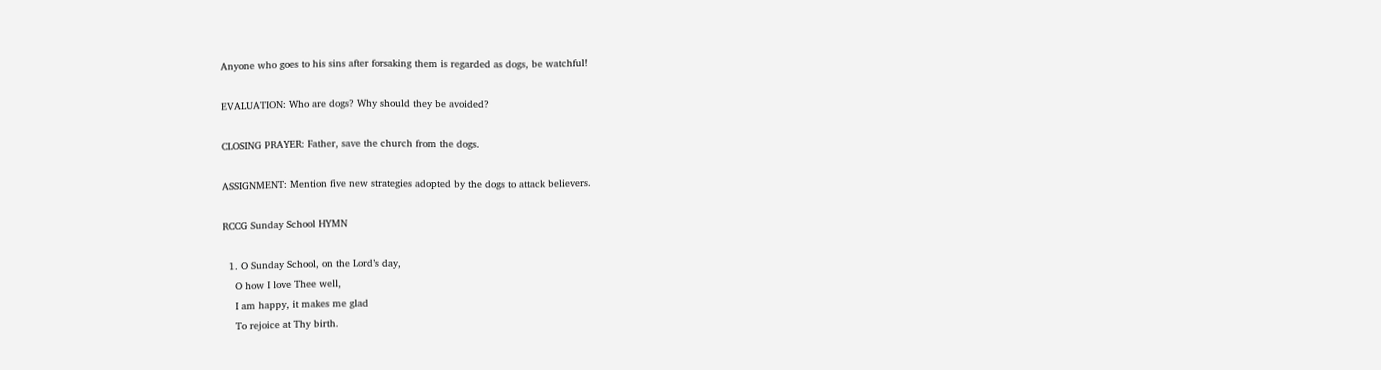Anyone who goes to his sins after forsaking them is regarded as dogs, be watchful!

EVALUATION: Who are dogs? Why should they be avoided?

CLOSING PRAYER: Father, save the church from the dogs.

ASSIGNMENT: Mention five new strategies adopted by the dogs to attack believers.

RCCG Sunday School HYMN

  1. O Sunday School, on the Lord’s day,
    O how I love Thee well,
    I am happy, it makes me glad
    To rejoice at Thy birth.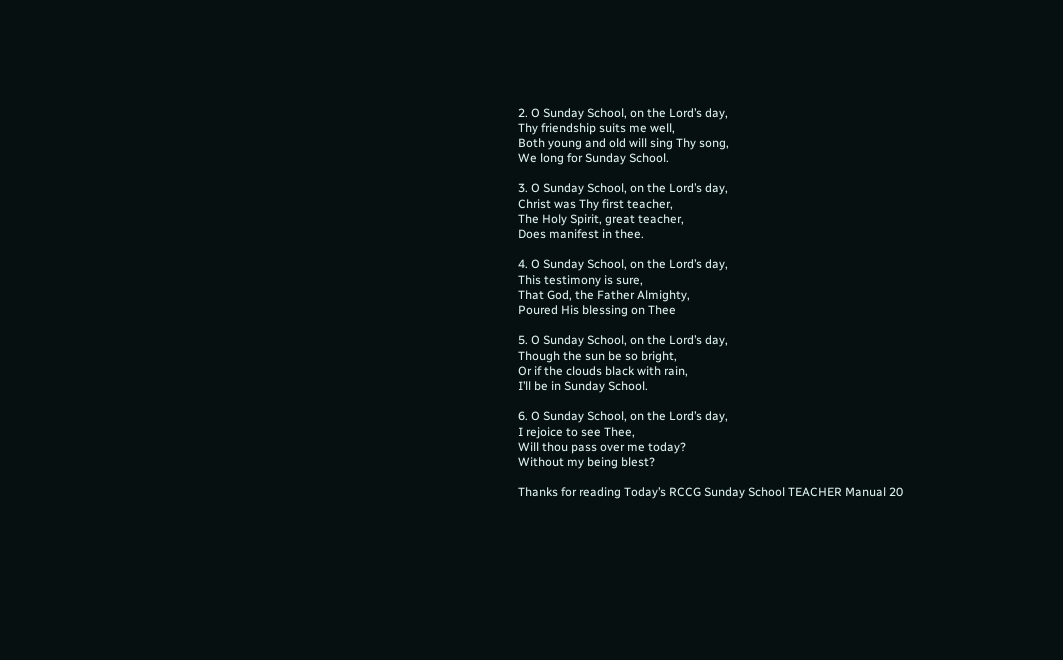2. O Sunday School, on the Lord’s day,
Thy friendship suits me well,
Both young and old will sing Thy song,
We long for Sunday School.

3. O Sunday School, on the Lord’s day,
Christ was Thy first teacher,
The Holy Spirit, great teacher,
Does manifest in thee.

4. O Sunday School, on the Lord’s day,
This testimony is sure,
That God, the Father Almighty,
Poured His blessing on Thee

5. O Sunday School, on the Lord’s day,
Though the sun be so bright,
Or if the clouds black with rain,
I’ll be in Sunday School.

6. O Sunday School, on the Lord’s day,
I rejoice to see Thee,
Will thou pass over me today?
Without my being blest?

Thanks for reading Today’s RCCG Sunday School TEACHER Manual 20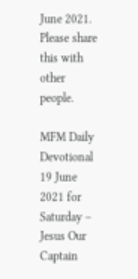June 2021. Please share this with other people.

MFM Daily Devotional 19 June 2021 for Saturday – Jesus Our Captain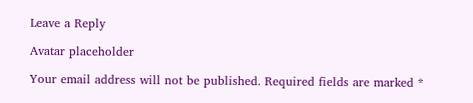Leave a Reply

Avatar placeholder

Your email address will not be published. Required fields are marked *